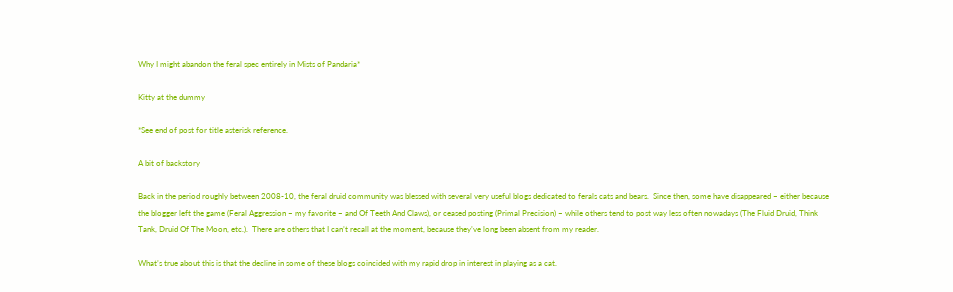Why I might abandon the feral spec entirely in Mists of Pandaria*

Kitty at the dummy

*See end of post for title asterisk reference.

A bit of backstory

Back in the period roughly between 2008-10, the feral druid community was blessed with several very useful blogs dedicated to ferals cats and bears.  Since then, some have disappeared – either because the blogger left the game (Feral Aggression – my favorite – and Of Teeth And Claws), or ceased posting (Primal Precision) – while others tend to post way less often nowadays (The Fluid Druid, Think Tank, Druid Of The Moon, etc.).  There are others that I can’t recall at the moment, because they’ve long been absent from my reader.

What’s true about this is that the decline in some of these blogs coincided with my rapid drop in interest in playing as a cat.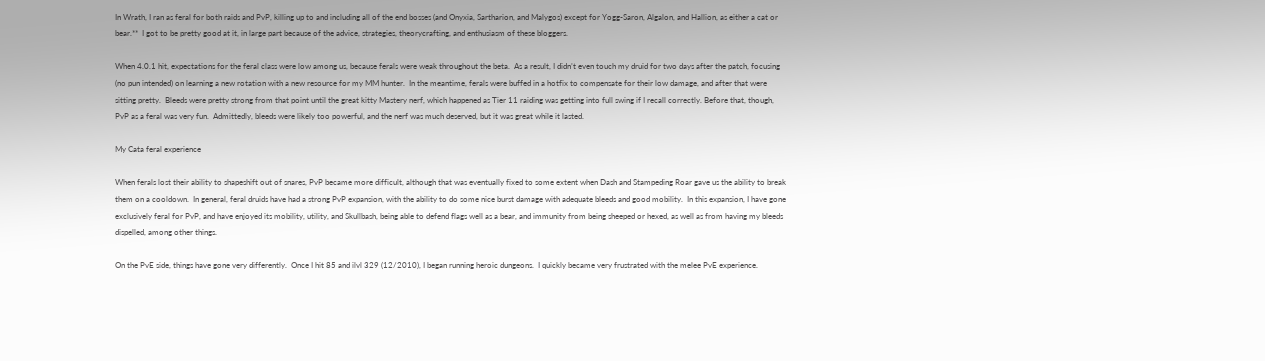In Wrath, I ran as feral for both raids and PvP, killing up to and including all of the end bosses (and Onyxia, Sartharion, and Malygos) except for Yogg-Saron, Algalon, and Hallion, as either a cat or bear.**  I got to be pretty good at it, in large part because of the advice, strategies, theorycrafting, and enthusiasm of these bloggers.

When 4.0.1 hit, expectations for the feral class were low among us, because ferals were weak throughout the beta.  As a result, I didn’t even touch my druid for two days after the patch, focusing (no pun intended) on learning a new rotation with a new resource for my MM hunter.  In the meantime, ferals were buffed in a hotfix to compensate for their low damage, and after that were sitting pretty.  Bleeds were pretty strong from that point until the great kitty Mastery nerf, which happened as Tier 11 raiding was getting into full swing if I recall correctly. Before that, though, PvP as a feral was very fun.  Admittedly, bleeds were likely too powerful, and the nerf was much deserved, but it was great while it lasted.

My Cata feral experience

When ferals lost their ability to shapeshift out of snares, PvP became more difficult, although that was eventually fixed to some extent when Dash and Stampeding Roar gave us the ability to break them on a cooldown.  In general, feral druids have had a strong PvP expansion, with the ability to do some nice burst damage with adequate bleeds and good mobility.  In this expansion, I have gone exclusively feral for PvP, and have enjoyed its mobility, utility, and Skullbash, being able to defend flags well as a bear, and immunity from being sheeped or hexed, as well as from having my bleeds dispelled, among other things.

On the PvE side, things have gone very differently.  Once I hit 85 and ilvl 329 (12/2010), I began running heroic dungeons.  I quickly became very frustrated with the melee PvE experience.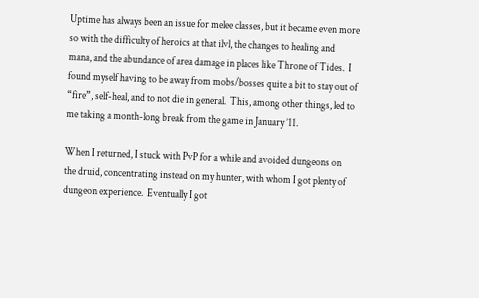Uptime has always been an issue for melee classes, but it became even more so with the difficulty of heroics at that ilvl, the changes to healing and mana, and the abundance of area damage in places like Throne of Tides.  I found myself having to be away from mobs/bosses quite a bit to stay out of “fire”, self-heal, and to not die in general.  This, among other things, led to me taking a month-long break from the game in January ’11.

When I returned, I stuck with PvP for a while and avoided dungeons on the druid, concentrating instead on my hunter, with whom I got plenty of dungeon experience.  Eventually I got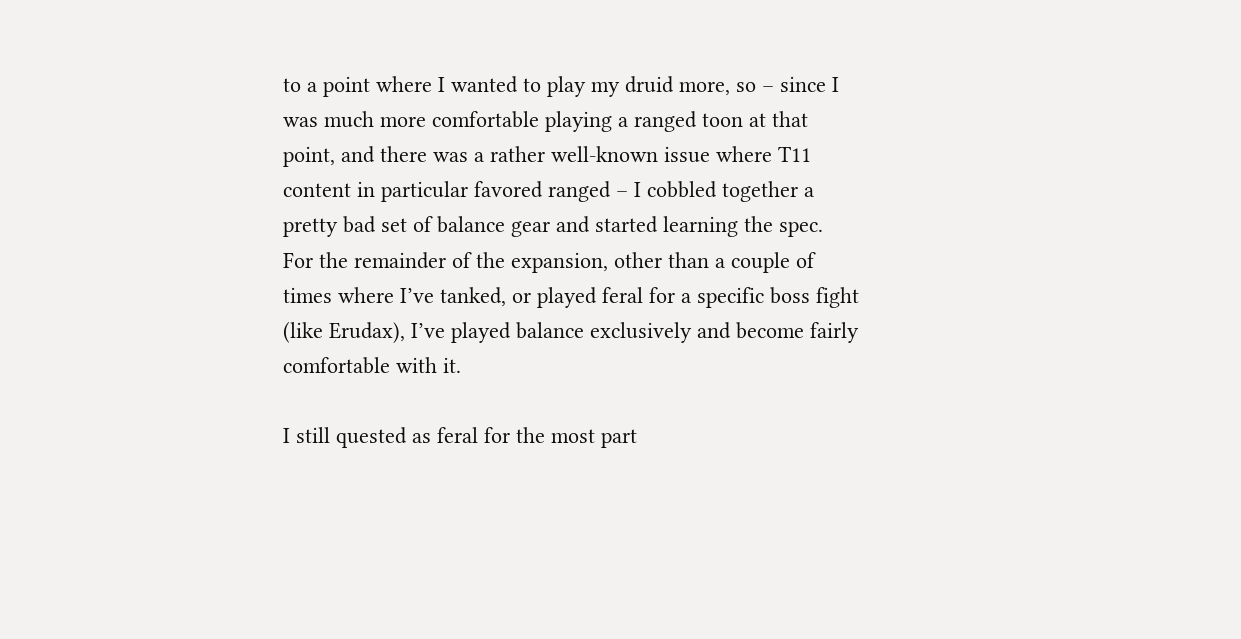to a point where I wanted to play my druid more, so – since I was much more comfortable playing a ranged toon at that point, and there was a rather well-known issue where T11 content in particular favored ranged – I cobbled together a pretty bad set of balance gear and started learning the spec.  For the remainder of the expansion, other than a couple of times where I’ve tanked, or played feral for a specific boss fight (like Erudax), I’ve played balance exclusively and become fairly comfortable with it.

I still quested as feral for the most part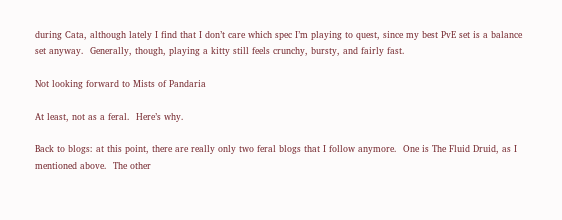during Cata, although lately I find that I don’t care which spec I’m playing to quest, since my best PvE set is a balance set anyway.  Generally, though, playing a kitty still feels crunchy, bursty, and fairly fast.

Not looking forward to Mists of Pandaria

At least, not as a feral.  Here’s why.

Back to blogs: at this point, there are really only two feral blogs that I follow anymore.  One is The Fluid Druid, as I mentioned above.  The other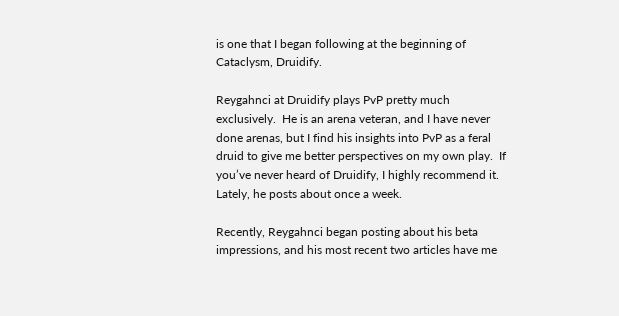is one that I began following at the beginning of Cataclysm, Druidify.

Reygahnci at Druidify plays PvP pretty much exclusively.  He is an arena veteran, and I have never done arenas, but I find his insights into PvP as a feral druid to give me better perspectives on my own play.  If you’ve never heard of Druidify, I highly recommend it.  Lately, he posts about once a week.

Recently, Reygahnci began posting about his beta impressions, and his most recent two articles have me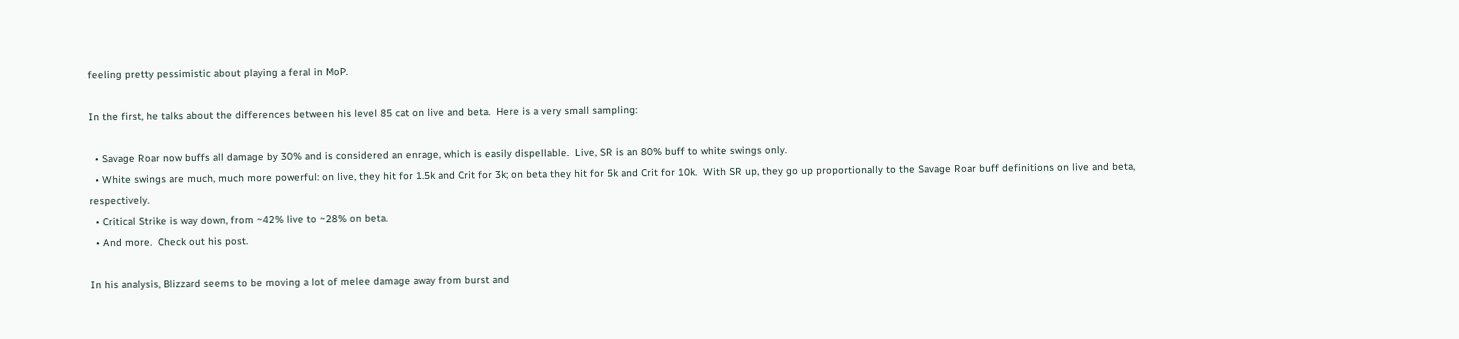feeling pretty pessimistic about playing a feral in MoP.

In the first, he talks about the differences between his level 85 cat on live and beta.  Here is a very small sampling:

  • Savage Roar now buffs all damage by 30% and is considered an enrage, which is easily dispellable.  Live, SR is an 80% buff to white swings only.
  • White swings are much, much more powerful: on live, they hit for 1.5k and Crit for 3k; on beta they hit for 5k and Crit for 10k.  With SR up, they go up proportionally to the Savage Roar buff definitions on live and beta, respectively.
  • Critical Strike is way down, from ~42% live to ~28% on beta.
  • And more.  Check out his post.

In his analysis, Blizzard seems to be moving a lot of melee damage away from burst and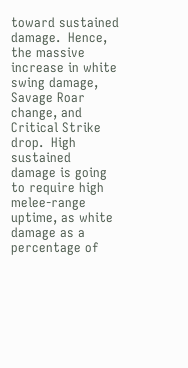toward sustained damage.  Hence, the massive increase in white swing damage, Savage Roar change, and Critical Strike drop.  High sustained damage is going to require high melee-range uptime, as white damage as a percentage of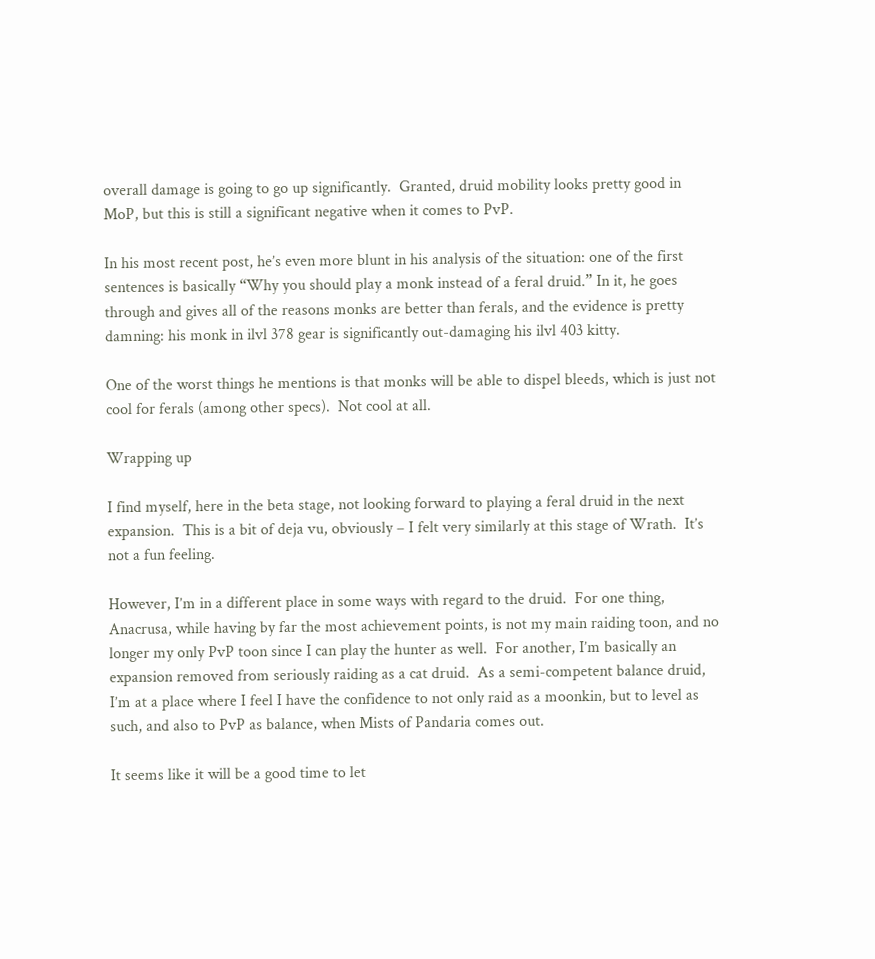overall damage is going to go up significantly.  Granted, druid mobility looks pretty good in MoP, but this is still a significant negative when it comes to PvP.

In his most recent post, he’s even more blunt in his analysis of the situation: one of the first sentences is basically “Why you should play a monk instead of a feral druid.” In it, he goes through and gives all of the reasons monks are better than ferals, and the evidence is pretty damning: his monk in ilvl 378 gear is significantly out-damaging his ilvl 403 kitty.

One of the worst things he mentions is that monks will be able to dispel bleeds, which is just not cool for ferals (among other specs).  Not cool at all.

Wrapping up

I find myself, here in the beta stage, not looking forward to playing a feral druid in the next expansion.  This is a bit of deja vu, obviously – I felt very similarly at this stage of Wrath.  It’s not a fun feeling.

However, I’m in a different place in some ways with regard to the druid.  For one thing, Anacrusa, while having by far the most achievement points, is not my main raiding toon, and no longer my only PvP toon since I can play the hunter as well.  For another, I’m basically an expansion removed from seriously raiding as a cat druid.  As a semi-competent balance druid, I’m at a place where I feel I have the confidence to not only raid as a moonkin, but to level as such, and also to PvP as balance, when Mists of Pandaria comes out.

It seems like it will be a good time to let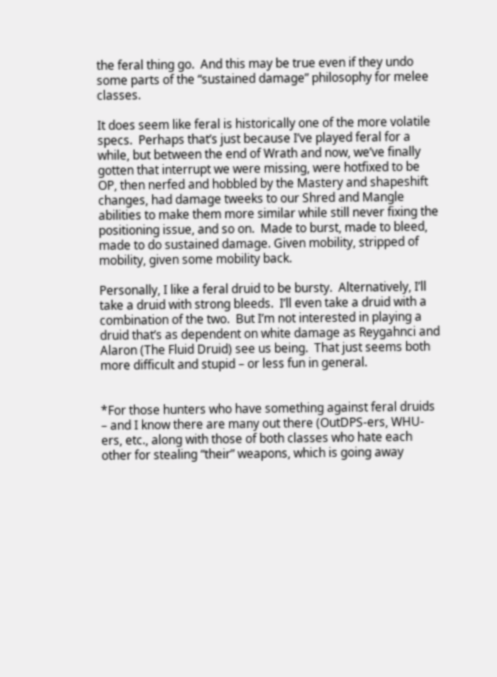the feral thing go.  And this may be true even if they undo some parts of the “sustained damage” philosophy for melee classes.

It does seem like feral is historically one of the more volatile specs.  Perhaps that’s just because I’ve played feral for a while, but between the end of Wrath and now, we’ve finally gotten that interrupt we were missing, were hotfixed to be OP, then nerfed and hobbled by the Mastery and shapeshift changes, had damage tweeks to our Shred and Mangle abilities to make them more similar while still never fixing the positioning issue, and so on.  Made to burst, made to bleed, made to do sustained damage. Given mobility, stripped of mobility, given some mobility back.

Personally, I like a feral druid to be bursty.  Alternatively, I’ll take a druid with strong bleeds.  I’ll even take a druid with a combination of the two.  But I’m not interested in playing a druid that’s as dependent on white damage as Reygahnci and Alaron (The Fluid Druid) see us being.  That just seems both more difficult and stupid – or less fun in general.


*For those hunters who have something against feral druids – and I know there are many out there (OutDPS-ers, WHU-ers, etc., along with those of both classes who hate each other for stealing “their” weapons, which is going away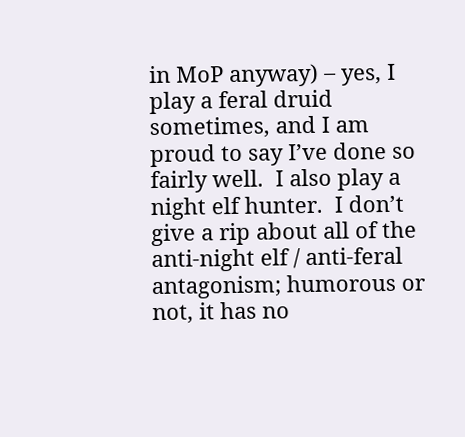in MoP anyway) – yes, I play a feral druid sometimes, and I am proud to say I’ve done so fairly well.  I also play a night elf hunter.  I don’t give a rip about all of the anti-night elf / anti-feral antagonism; humorous or not, it has no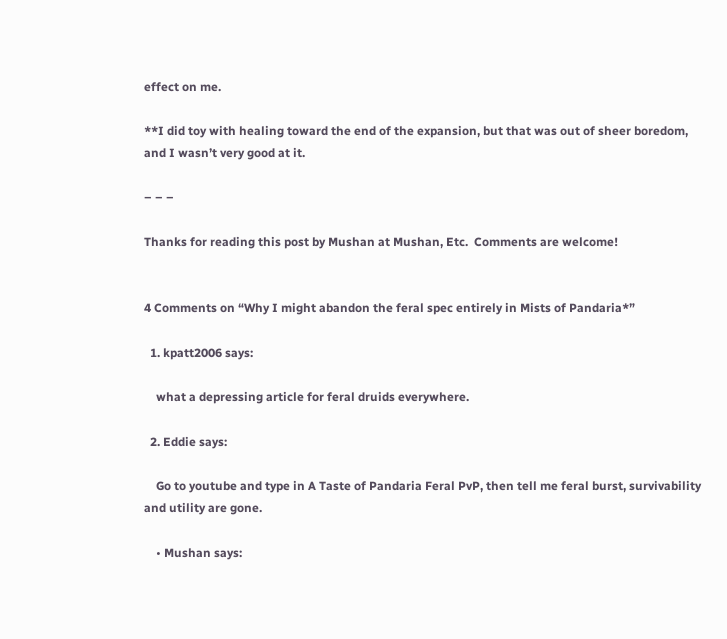effect on me.

**I did toy with healing toward the end of the expansion, but that was out of sheer boredom, and I wasn’t very good at it.

– – –

Thanks for reading this post by Mushan at Mushan, Etc.  Comments are welcome!


4 Comments on “Why I might abandon the feral spec entirely in Mists of Pandaria*”

  1. kpatt2006 says:

    what a depressing article for feral druids everywhere.

  2. Eddie says:

    Go to youtube and type in A Taste of Pandaria Feral PvP, then tell me feral burst, survivability and utility are gone.

    • Mushan says: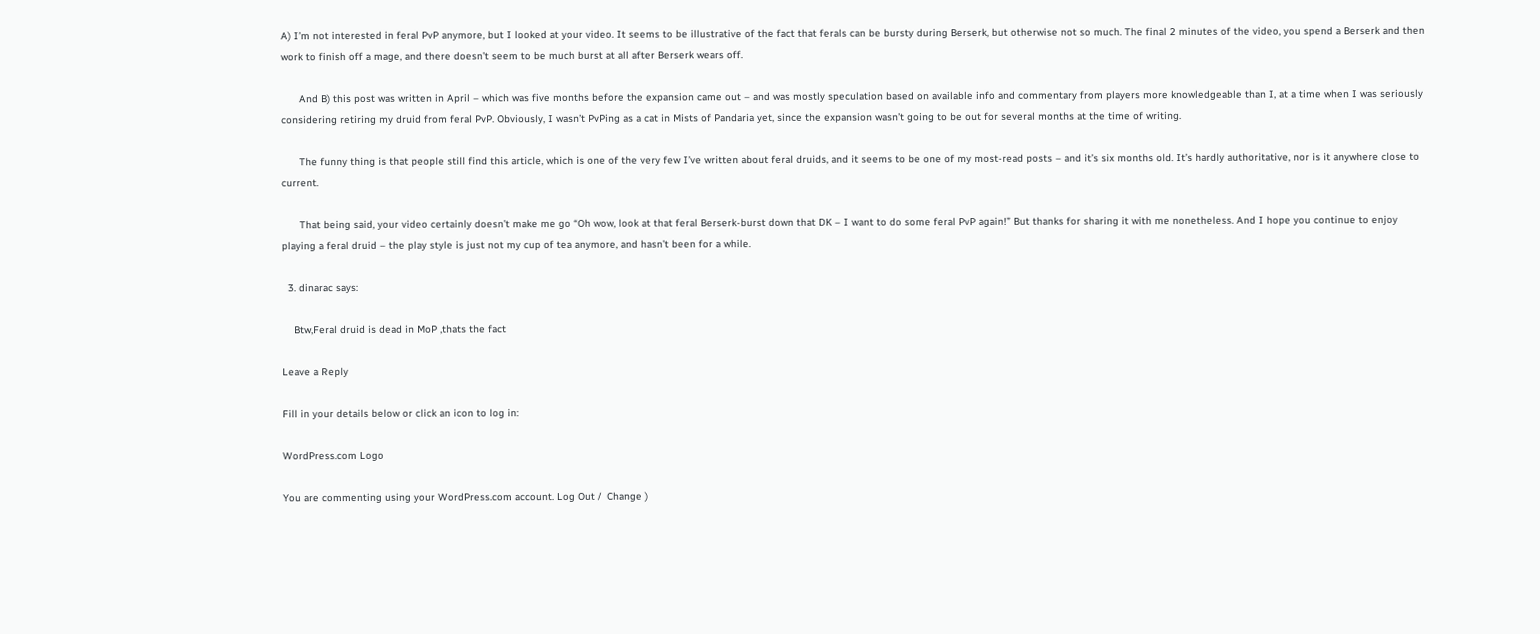A) I’m not interested in feral PvP anymore, but I looked at your video. It seems to be illustrative of the fact that ferals can be bursty during Berserk, but otherwise not so much. The final 2 minutes of the video, you spend a Berserk and then work to finish off a mage, and there doesn’t seem to be much burst at all after Berserk wears off.

      And B) this post was written in April – which was five months before the expansion came out – and was mostly speculation based on available info and commentary from players more knowledgeable than I, at a time when I was seriously considering retiring my druid from feral PvP. Obviously, I wasn’t PvPing as a cat in Mists of Pandaria yet, since the expansion wasn’t going to be out for several months at the time of writing.

      The funny thing is that people still find this article, which is one of the very few I’ve written about feral druids, and it seems to be one of my most-read posts – and it’s six months old. It’s hardly authoritative, nor is it anywhere close to current.

      That being said, your video certainly doesn’t make me go “Oh wow, look at that feral Berserk-burst down that DK – I want to do some feral PvP again!” But thanks for sharing it with me nonetheless. And I hope you continue to enjoy playing a feral druid – the play style is just not my cup of tea anymore, and hasn’t been for a while.

  3. dinarac says:

    Btw,Feral druid is dead in MoP ,thats the fact

Leave a Reply

Fill in your details below or click an icon to log in:

WordPress.com Logo

You are commenting using your WordPress.com account. Log Out /  Change )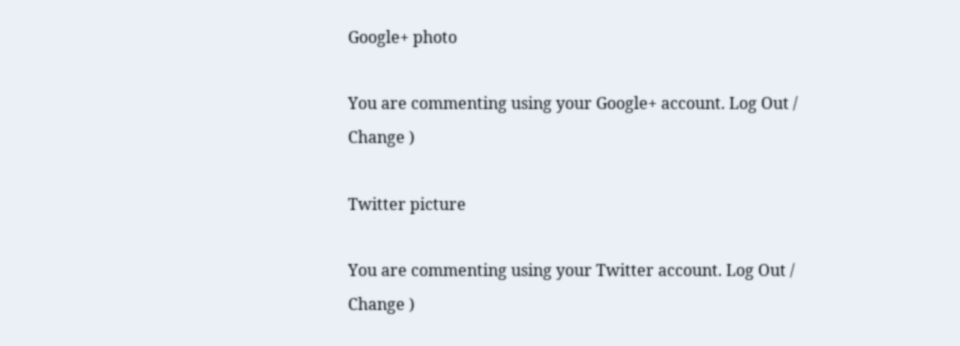Google+ photo

You are commenting using your Google+ account. Log Out /  Change )

Twitter picture

You are commenting using your Twitter account. Log Out /  Change )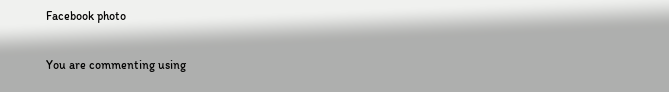Facebook photo

You are commenting using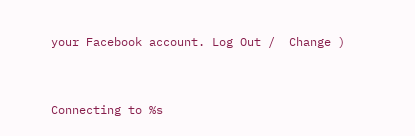your Facebook account. Log Out /  Change )


Connecting to %s